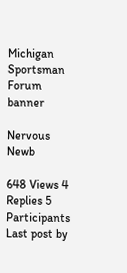Michigan Sportsman Forum banner

Nervous Newb

648 Views 4 Replies 5 Participants Last post by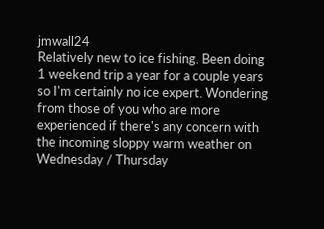jmwall24
Relatively new to ice fishing. Been doing 1 weekend trip a year for a couple years so I'm certainly no ice expert. Wondering from those of you who are more experienced if there's any concern with the incoming sloppy warm weather on Wednesday / Thursday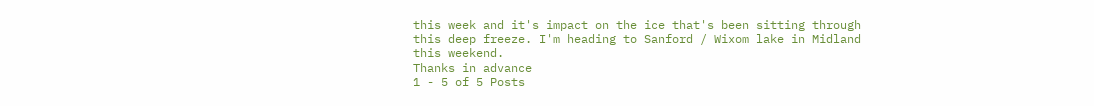this week and it's impact on the ice that's been sitting through this deep freeze. I'm heading to Sanford / Wixom lake in Midland this weekend.
Thanks in advance
1 - 5 of 5 Posts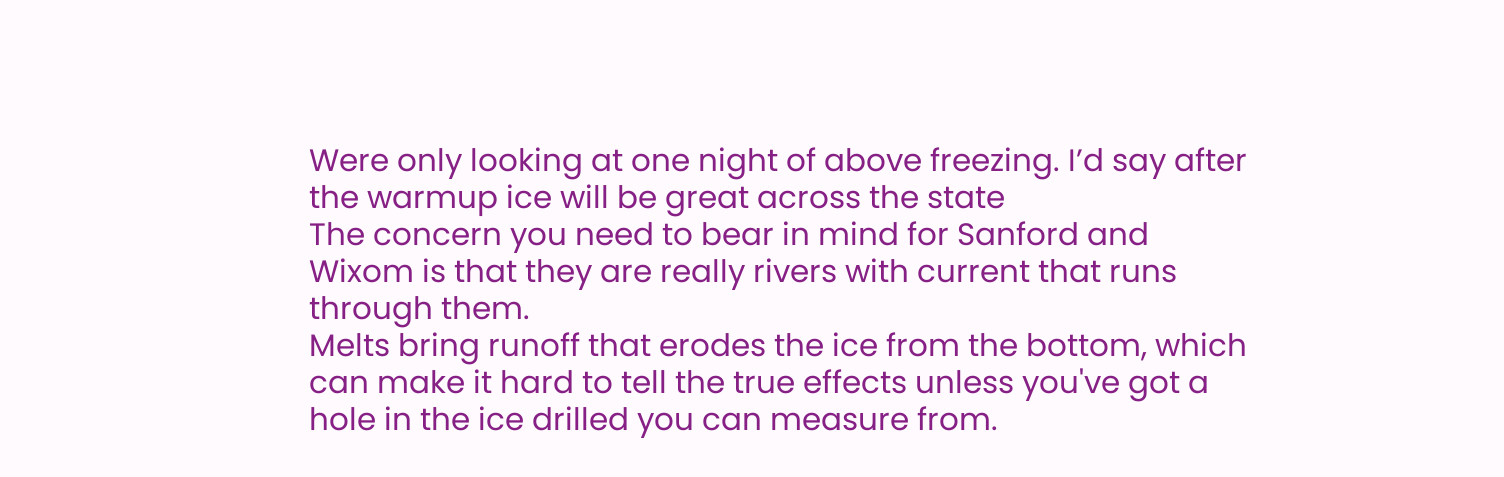Were only looking at one night of above freezing. I’d say after the warmup ice will be great across the state
The concern you need to bear in mind for Sanford and Wixom is that they are really rivers with current that runs through them.
Melts bring runoff that erodes the ice from the bottom, which can make it hard to tell the true effects unless you've got a hole in the ice drilled you can measure from.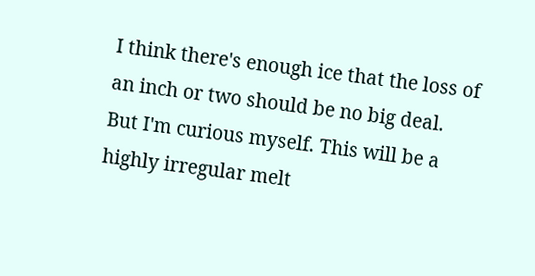I think there's enough ice that the loss of an inch or two should be no big deal.
But I'm curious myself. This will be a highly irregular melt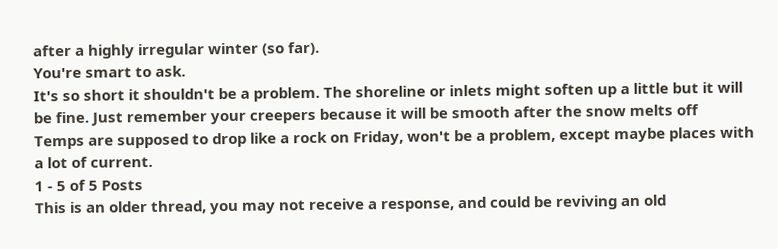after a highly irregular winter (so far).
You're smart to ask.
It's so short it shouldn't be a problem. The shoreline or inlets might soften up a little but it will be fine. Just remember your creepers because it will be smooth after the snow melts off
Temps are supposed to drop like a rock on Friday, won't be a problem, except maybe places with a lot of current.
1 - 5 of 5 Posts
This is an older thread, you may not receive a response, and could be reviving an old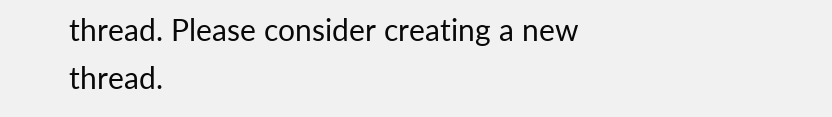thread. Please consider creating a new thread.